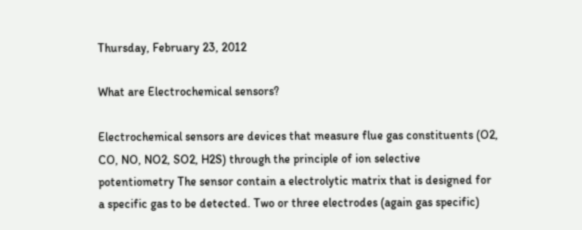Thursday, February 23, 2012

What are Electrochemical sensors?

Electrochemical sensors are devices that measure flue gas constituents (O2, CO, NO, NO2, SO2, H2S) through the principle of ion selective potentiometry The sensor contain a electrolytic matrix that is designed for a specific gas to be detected. Two or three electrodes (again gas specific)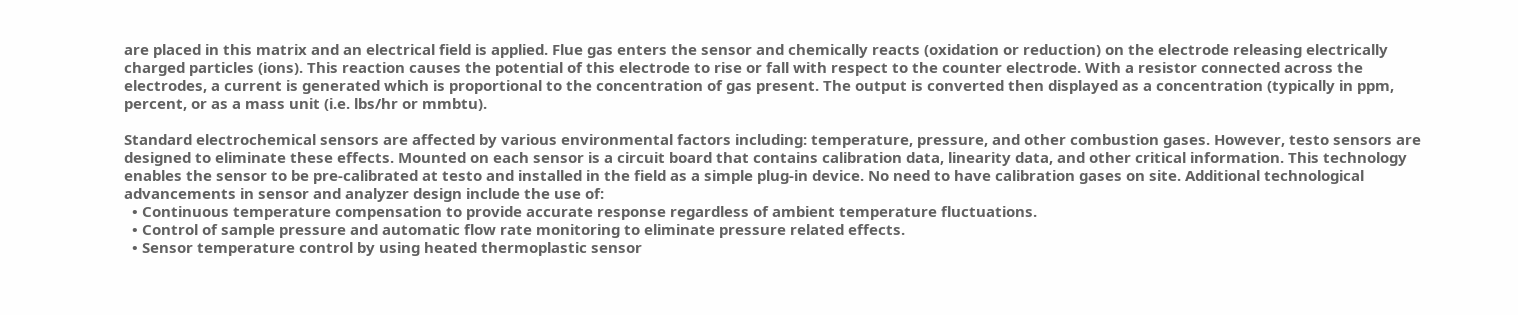are placed in this matrix and an electrical field is applied. Flue gas enters the sensor and chemically reacts (oxidation or reduction) on the electrode releasing electrically charged particles (ions). This reaction causes the potential of this electrode to rise or fall with respect to the counter electrode. With a resistor connected across the electrodes, a current is generated which is proportional to the concentration of gas present. The output is converted then displayed as a concentration (typically in ppm, percent, or as a mass unit (i.e. lbs/hr or mmbtu).

Standard electrochemical sensors are affected by various environmental factors including: temperature, pressure, and other combustion gases. However, testo sensors are designed to eliminate these effects. Mounted on each sensor is a circuit board that contains calibration data, linearity data, and other critical information. This technology enables the sensor to be pre-calibrated at testo and installed in the field as a simple plug-in device. No need to have calibration gases on site. Additional technological advancements in sensor and analyzer design include the use of:
  • Continuous temperature compensation to provide accurate response regardless of ambient temperature fluctuations.
  • Control of sample pressure and automatic flow rate monitoring to eliminate pressure related effects.
  • Sensor temperature control by using heated thermoplastic sensor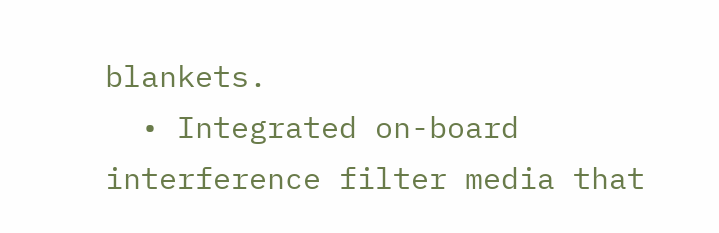blankets.
  • Integrated on-board interference filter media that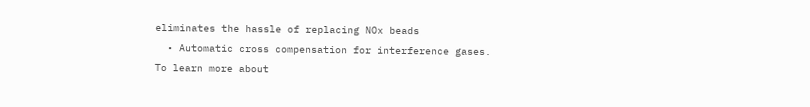eliminates the hassle of replacing NOx beads
  • Automatic cross compensation for interference gases.
To learn more about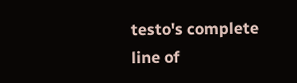testo's complete line of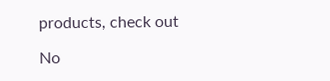products, check out

No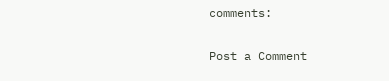comments:

Post a Comment